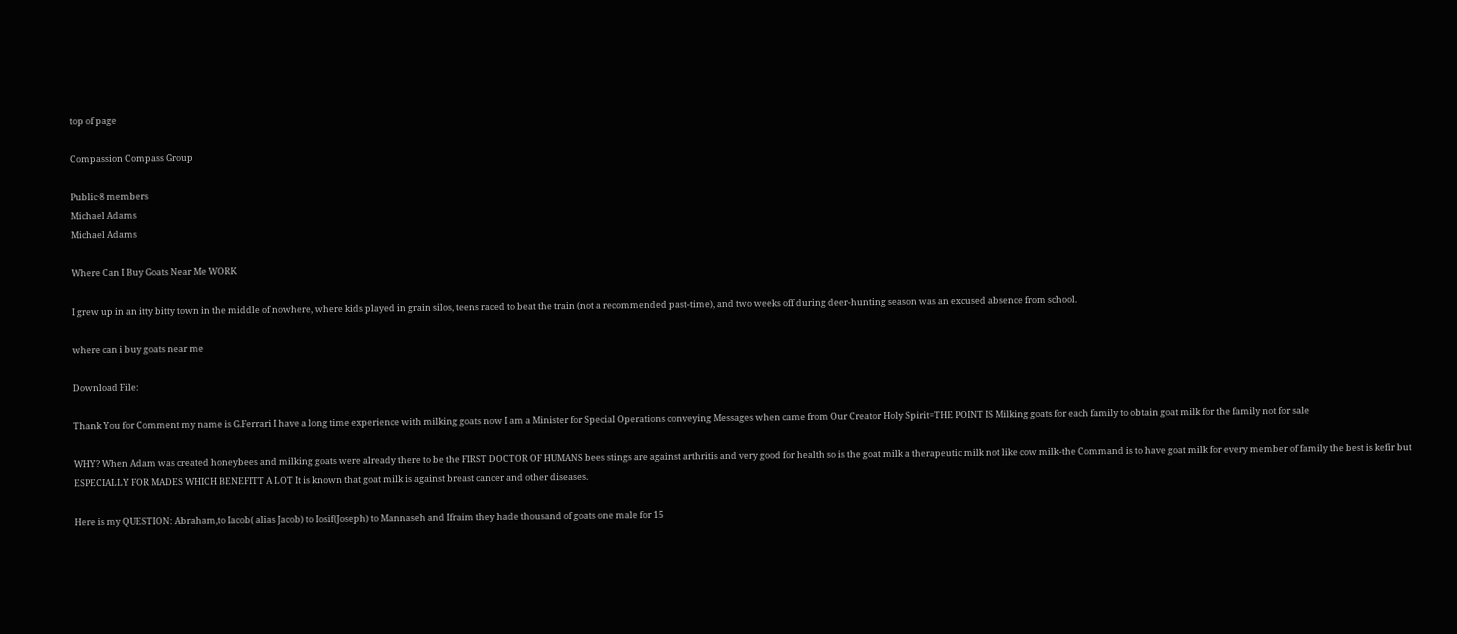top of page

Compassion Compass Group

Public·8 members
Michael Adams
Michael Adams

Where Can I Buy Goats Near Me WORK

I grew up in an itty bitty town in the middle of nowhere, where kids played in grain silos, teens raced to beat the train (not a recommended past-time), and two weeks off during deer-hunting season was an excused absence from school.

where can i buy goats near me

Download File:

Thank You for Comment my name is G.Ferrari I have a long time experience with milking goats now I am a Minister for Special Operations conveying Messages when came from Our Creator Holy Spirit=THE POINT IS Milking goats for each family to obtain goat milk for the family not for sale

WHY? When Adam was created honeybees and milking goats were already there to be the FIRST DOCTOR OF HUMANS bees stings are against arthritis and very good for health so is the goat milk a therapeutic milk not like cow milk-the Command is to have goat milk for every member of family the best is kefir but ESPECIALLY FOR MADES WHICH BENEFITT A LOT It is known that goat milk is against breast cancer and other diseases.

Here is my QUESTION: Abraham,to Iacob( alias Jacob) to Iosif(Joseph) to Mannaseh and Ifraim they hade thousand of goats one male for 15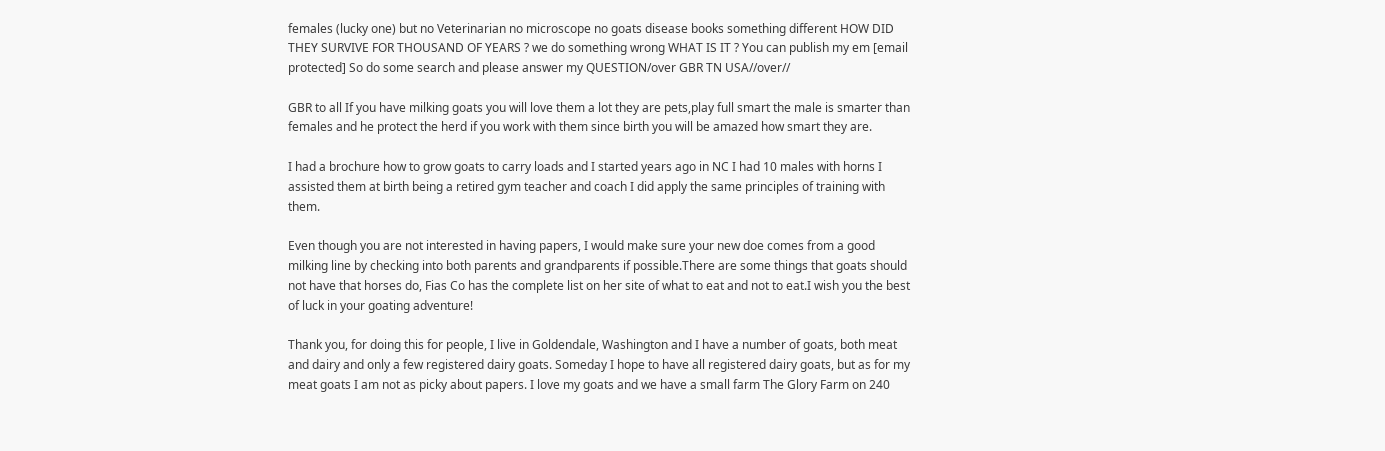females (lucky one) but no Veterinarian no microscope no goats disease books something different HOW DID THEY SURVIVE FOR THOUSAND OF YEARS ? we do something wrong WHAT IS IT ? You can publish my em [email protected] So do some search and please answer my QUESTION/over GBR TN USA//over//

GBR to all If you have milking goats you will love them a lot they are pets,play full smart the male is smarter than females and he protect the herd if you work with them since birth you will be amazed how smart they are.

I had a brochure how to grow goats to carry loads and I started years ago in NC I had 10 males with horns I assisted them at birth being a retired gym teacher and coach I did apply the same principles of training with them.

Even though you are not interested in having papers, I would make sure your new doe comes from a good milking line by checking into both parents and grandparents if possible.There are some things that goats should not have that horses do, Fias Co has the complete list on her site of what to eat and not to eat.I wish you the best of luck in your goating adventure!

Thank you, for doing this for people, I live in Goldendale, Washington and I have a number of goats, both meat and dairy and only a few registered dairy goats. Someday I hope to have all registered dairy goats, but as for my meat goats I am not as picky about papers. I love my goats and we have a small farm The Glory Farm on 240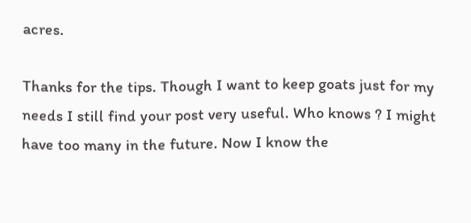acres.

Thanks for the tips. Though I want to keep goats just for my needs I still find your post very useful. Who knows ? I might have too many in the future. Now I know the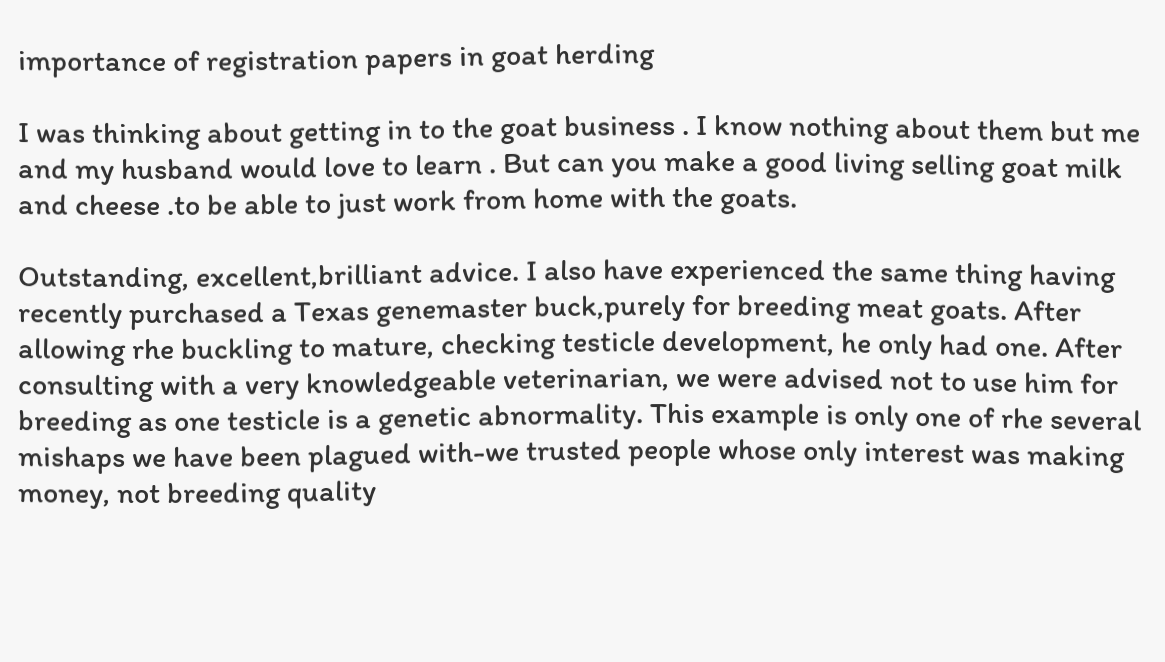importance of registration papers in goat herding

I was thinking about getting in to the goat business . I know nothing about them but me and my husband would love to learn . But can you make a good living selling goat milk and cheese .to be able to just work from home with the goats.

Outstanding, excellent,brilliant advice. I also have experienced the same thing having recently purchased a Texas genemaster buck,purely for breeding meat goats. After allowing rhe buckling to mature, checking testicle development, he only had one. After consulting with a very knowledgeable veterinarian, we were advised not to use him for breeding as one testicle is a genetic abnormality. This example is only one of rhe several mishaps we have been plagued with-we trusted people whose only interest was making money, not breeding quality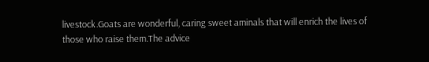livestock.Goats are wonderful, caring sweet aminals that will enrich the lives of those who raise them.The advice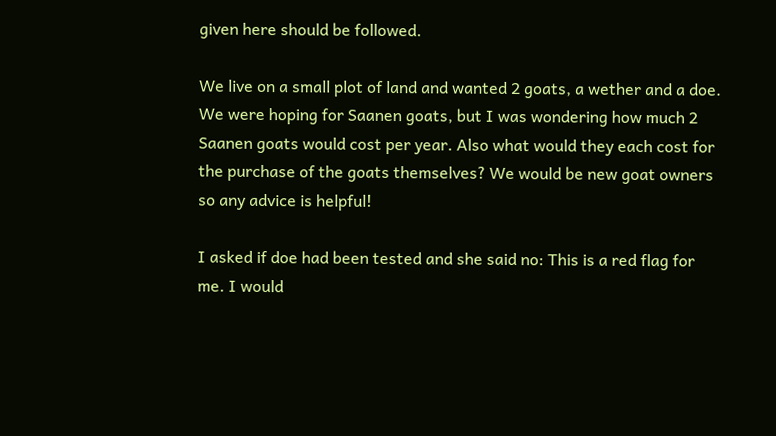given here should be followed.

We live on a small plot of land and wanted 2 goats, a wether and a doe. We were hoping for Saanen goats, but I was wondering how much 2 Saanen goats would cost per year. Also what would they each cost for the purchase of the goats themselves? We would be new goat owners so any advice is helpful!

I asked if doe had been tested and she said no: This is a red flag for me. I would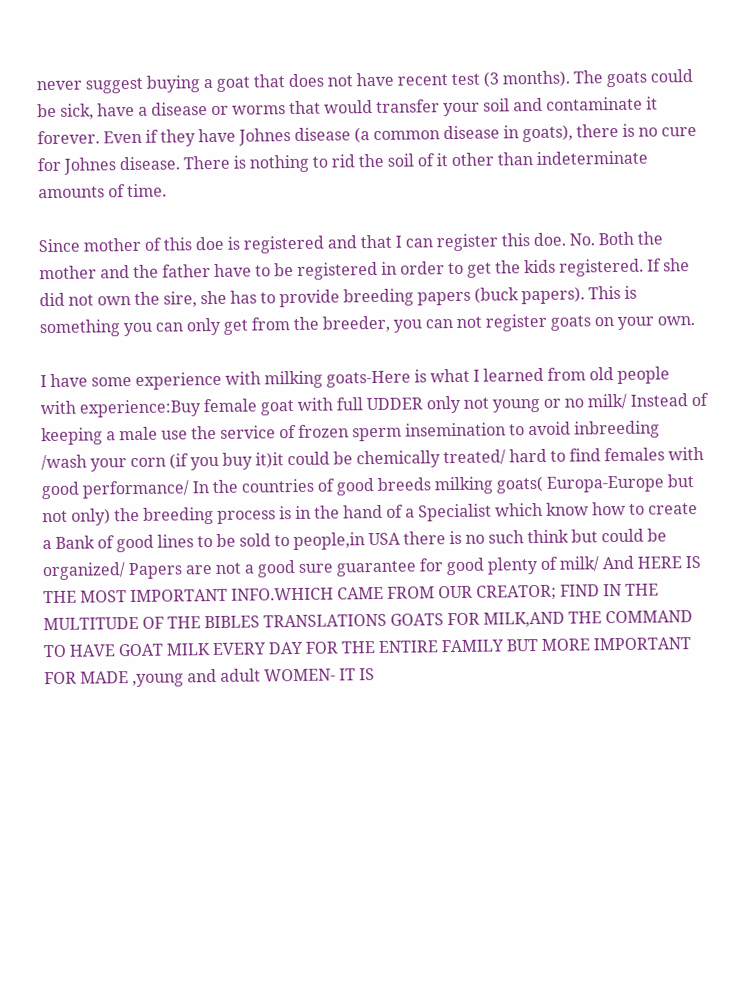never suggest buying a goat that does not have recent test (3 months). The goats could be sick, have a disease or worms that would transfer your soil and contaminate it forever. Even if they have Johnes disease (a common disease in goats), there is no cure for Johnes disease. There is nothing to rid the soil of it other than indeterminate amounts of time.

Since mother of this doe is registered and that I can register this doe. No. Both the mother and the father have to be registered in order to get the kids registered. If she did not own the sire, she has to provide breeding papers (buck papers). This is something you can only get from the breeder, you can not register goats on your own.

I have some experience with milking goats-Here is what I learned from old people with experience:Buy female goat with full UDDER only not young or no milk/ Instead of keeping a male use the service of frozen sperm insemination to avoid inbreeding /wash your corn (if you buy it)it could be chemically treated/ hard to find females with good performance/ In the countries of good breeds milking goats( Europa-Europe but not only) the breeding process is in the hand of a Specialist which know how to create a Bank of good lines to be sold to people,in USA there is no such think but could be organized/ Papers are not a good sure guarantee for good plenty of milk/ And HERE IS THE MOST IMPORTANT INFO.WHICH CAME FROM OUR CREATOR; FIND IN THE MULTITUDE OF THE BIBLES TRANSLATIONS GOATS FOR MILK,AND THE COMMAND TO HAVE GOAT MILK EVERY DAY FOR THE ENTIRE FAMILY BUT MORE IMPORTANT FOR MADE ,young and adult WOMEN- IT IS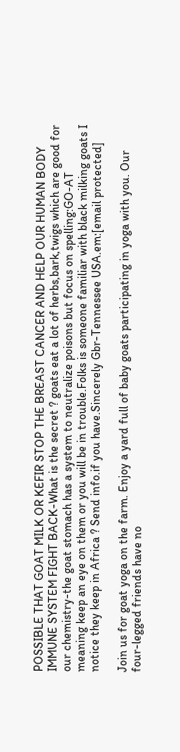POSSIBLE THAT GOAT MILK OR KEFIR STOP THE BREAST CANCER AND HELP OUR HUMAN BODY IMMUNE SYSTEM FIGHT BACK-What is the secret ? goats eat a lot of herbs,bark,twigs which are good for our chemistry-the goat stomach has a system to neutralize poisons but focus on spelling:GO-AT meaning keep an eye on them or you will be in trouble.Folks is someone familiar with black milking goats I notice they keep in Africa ? Send info.if you have.Sincerely Gbr-Tennessee USA.em:[email protected]

Join us for goat yoga on the farm. Enjoy a yard full of baby goats participating in yoga with you. Our four-legged friends have no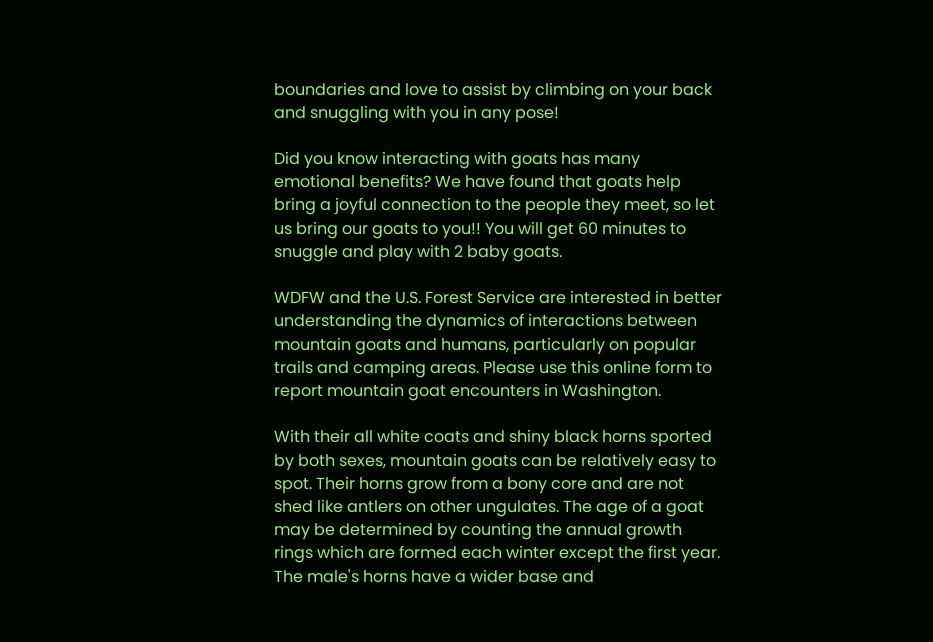boundaries and love to assist by climbing on your back and snuggling with you in any pose!

Did you know interacting with goats has many emotional benefits? We have found that goats help bring a joyful connection to the people they meet, so let us bring our goats to you!! You will get 60 minutes to snuggle and play with 2 baby goats.

WDFW and the U.S. Forest Service are interested in better understanding the dynamics of interactions between mountain goats and humans, particularly on popular trails and camping areas. Please use this online form to report mountain goat encounters in Washington.

With their all white coats and shiny black horns sported by both sexes, mountain goats can be relatively easy to spot. Their horns grow from a bony core and are not shed like antlers on other ungulates. The age of a goat may be determined by counting the annual growth rings which are formed each winter except the first year. The male's horns have a wider base and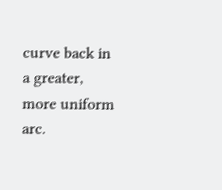curve back in a greater, more uniform arc.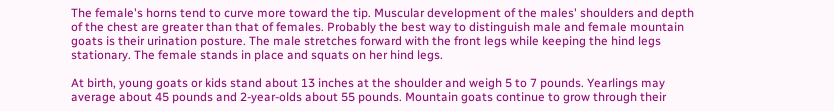The female's horns tend to curve more toward the tip. Muscular development of the males' shoulders and depth of the chest are greater than that of females. Probably the best way to distinguish male and female mountain goats is their urination posture. The male stretches forward with the front legs while keeping the hind legs stationary. The female stands in place and squats on her hind legs.

At birth, young goats or kids stand about 13 inches at the shoulder and weigh 5 to 7 pounds. Yearlings may average about 45 pounds and 2-year-olds about 55 pounds. Mountain goats continue to grow through their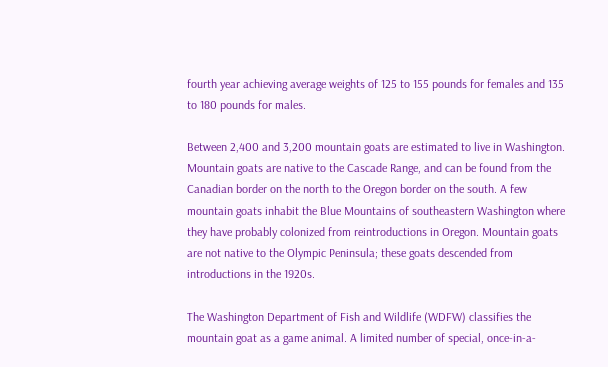fourth year achieving average weights of 125 to 155 pounds for females and 135 to 180 pounds for males.

Between 2,400 and 3,200 mountain goats are estimated to live in Washington. Mountain goats are native to the Cascade Range, and can be found from the Canadian border on the north to the Oregon border on the south. A few mountain goats inhabit the Blue Mountains of southeastern Washington where they have probably colonized from reintroductions in Oregon. Mountain goats are not native to the Olympic Peninsula; these goats descended from introductions in the 1920s.

The Washington Department of Fish and Wildlife (WDFW) classifies the mountain goat as a game animal. A limited number of special, once-in-a-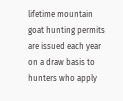lifetime mountain goat hunting permits are issued each year on a draw basis to hunters who apply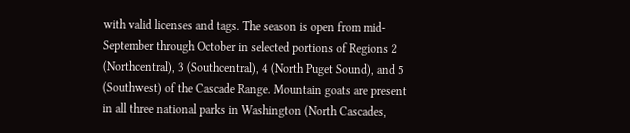with valid licenses and tags. The season is open from mid-September through October in selected portions of Regions 2 (Northcentral), 3 (Southcentral), 4 (North Puget Sound), and 5 (Southwest) of the Cascade Range. Mountain goats are present in all three national parks in Washington (North Cascades,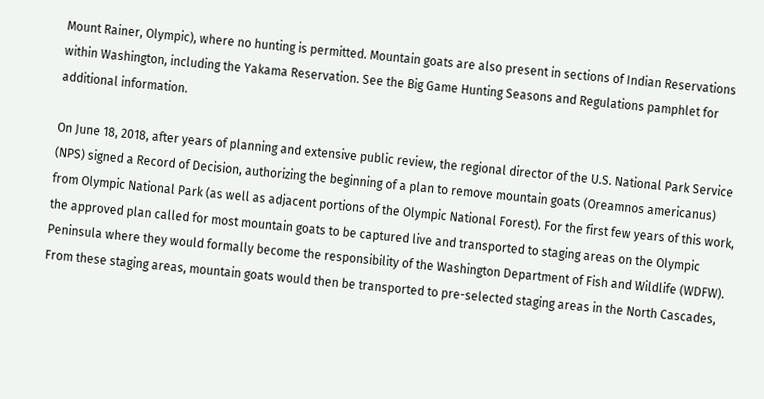Mount Rainer, Olympic), where no hunting is permitted. Mountain goats are also present in sections of Indian Reservations within Washington, including the Yakama Reservation. See the Big Game Hunting Seasons and Regulations pamphlet for additional information.

On June 18, 2018, after years of planning and extensive public review, the regional director of the U.S. National Park Service (NPS) signed a Record of Decision, authorizing the beginning of a plan to remove mountain goats (Oreamnos americanus) from Olympic National Park (as well as adjacent portions of the Olympic National Forest). For the first few years of this work, the approved plan called for most mountain goats to be captured live and transported to staging areas on the Olympic Peninsula where they would formally become the responsibility of the Washington Department of Fish and Wildlife (WDFW). From these staging areas, mountain goats would then be transported to pre-selected staging areas in the North Cascades,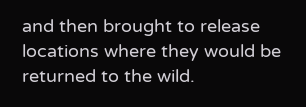and then brought to release locations where they would be returned to the wild.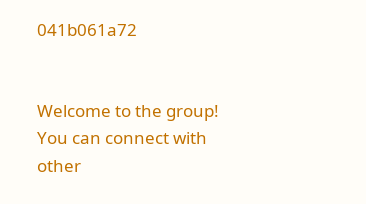041b061a72


Welcome to the group! You can connect with other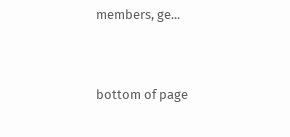members, ge...


bottom of page